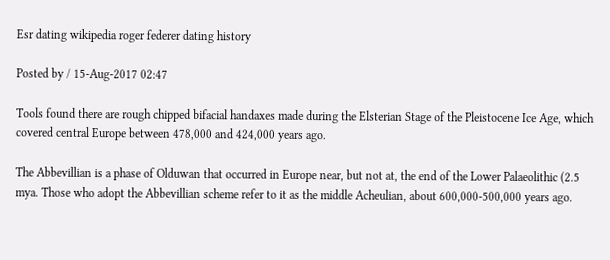Esr dating wikipedia roger federer dating history

Posted by / 15-Aug-2017 02:47

Tools found there are rough chipped bifacial handaxes made during the Elsterian Stage of the Pleistocene Ice Age, which covered central Europe between 478,000 and 424,000 years ago.

The Abbevillian is a phase of Olduwan that occurred in Europe near, but not at, the end of the Lower Palaeolithic (2.5 mya. Those who adopt the Abbevillian scheme refer to it as the middle Acheulian, about 600,000-500,000 years ago.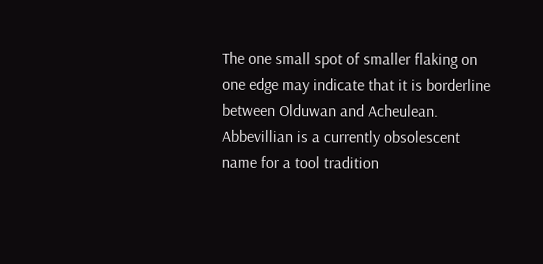The one small spot of smaller flaking on one edge may indicate that it is borderline between Olduwan and Acheulean. Abbevillian is a currently obsolescent name for a tool tradition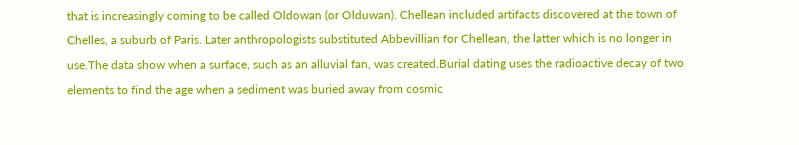that is increasingly coming to be called Oldowan (or Olduwan). Chellean included artifacts discovered at the town of Chelles, a suburb of Paris. Later anthropologists substituted Abbevillian for Chellean, the latter which is no longer in use.The data show when a surface, such as an alluvial fan, was created.Burial dating uses the radioactive decay of two elements to find the age when a sediment was buried away from cosmic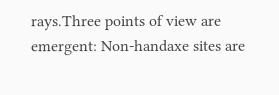rays.Three points of view are emergent: Non-handaxe sites are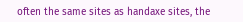often the same sites as handaxe sites, the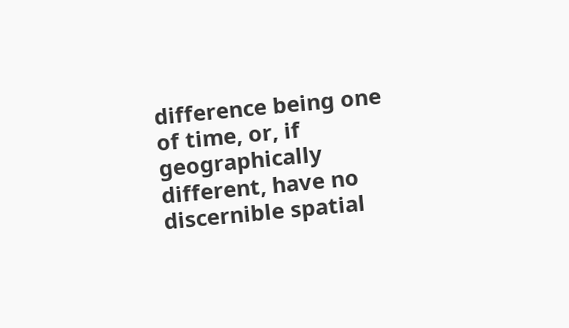difference being one of time, or, if geographically different, have no discernible spatial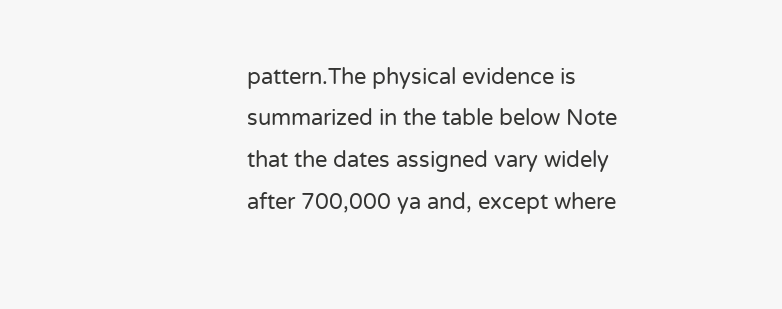pattern.The physical evidence is summarized in the table below Note that the dates assigned vary widely after 700,000 ya and, except where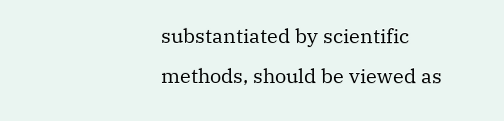substantiated by scientific methods, should be viewed as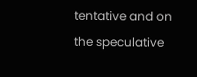tentative and on the speculative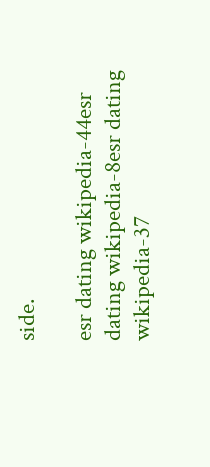side.

esr dating wikipedia-44esr dating wikipedia-8esr dating wikipedia-37